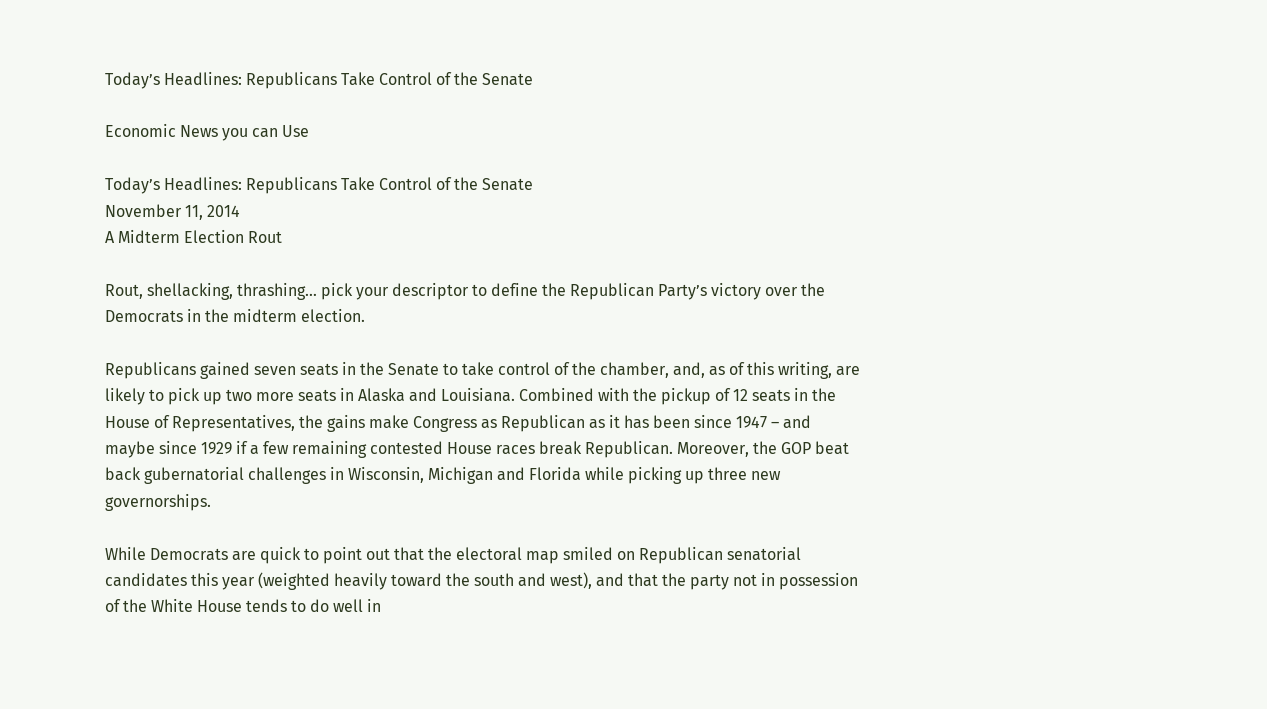Today’s Headlines: Republicans Take Control of the Senate

Economic News you can Use

Today’s Headlines: Republicans Take Control of the Senate
November 11, 2014
A Midterm Election Rout

Rout, shellacking, thrashing… pick your descriptor to define the Republican Party’s victory over the Democrats in the midterm election.

Republicans gained seven seats in the Senate to take control of the chamber, and, as of this writing, are likely to pick up two more seats in Alaska and Louisiana. Combined with the pickup of 12 seats in the House of Representatives, the gains make Congress as Republican as it has been since 1947 – and maybe since 1929 if a few remaining contested House races break Republican. Moreover, the GOP beat back gubernatorial challenges in Wisconsin, Michigan and Florida while picking up three new governorships.

While Democrats are quick to point out that the electoral map smiled on Republican senatorial candidates this year (weighted heavily toward the south and west), and that the party not in possession of the White House tends to do well in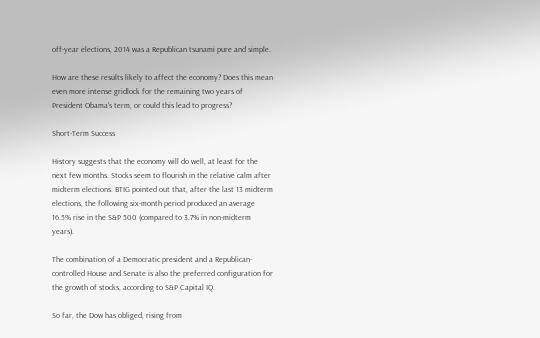off-year elections, 2014 was a Republican tsunami pure and simple.

How are these results likely to affect the economy? Does this mean even more intense gridlock for the remaining two years of President Obama’s term, or could this lead to progress?

Short-Term Success

History suggests that the economy will do well, at least for the next few months. Stocks seem to flourish in the relative calm after midterm elections. BTIG pointed out that, after the last 13 midterm elections, the following six-month period produced an average 16.5% rise in the S&P 500 (compared to 3.7% in non-midterm years).

The combination of a Democratic president and a Republican-controlled House and Senate is also the preferred configuration for the growth of stocks, according to S&P Capital IQ.

So far, the Dow has obliged, rising from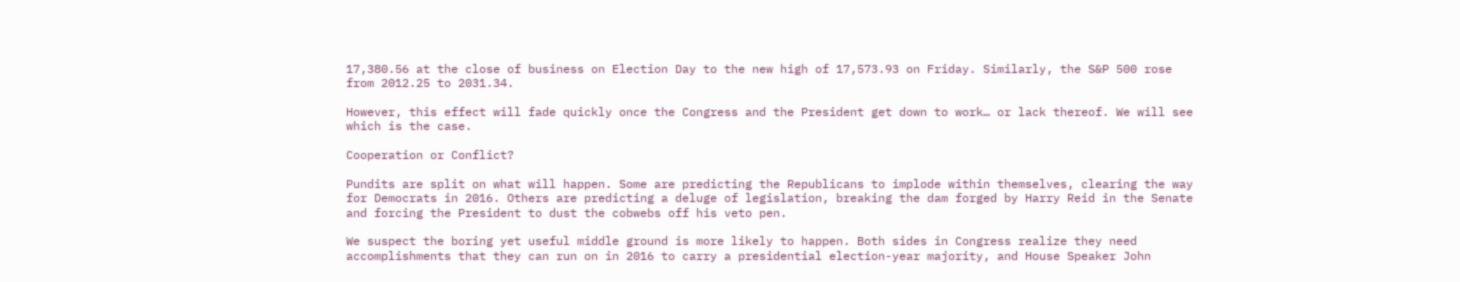17,380.56 at the close of business on Election Day to the new high of 17,573.93 on Friday. Similarly, the S&P 500 rose from 2012.25 to 2031.34.

However, this effect will fade quickly once the Congress and the President get down to work… or lack thereof. We will see which is the case.

Cooperation or Conflict?

Pundits are split on what will happen. Some are predicting the Republicans to implode within themselves, clearing the way for Democrats in 2016. Others are predicting a deluge of legislation, breaking the dam forged by Harry Reid in the Senate and forcing the President to dust the cobwebs off his veto pen.

We suspect the boring yet useful middle ground is more likely to happen. Both sides in Congress realize they need accomplishments that they can run on in 2016 to carry a presidential election-year majority, and House Speaker John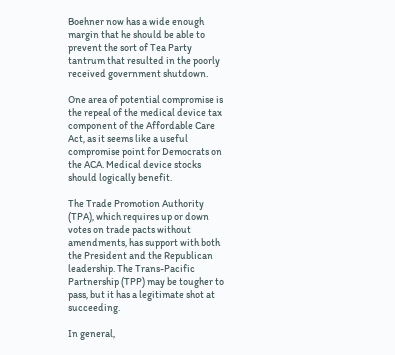Boehner now has a wide enough margin that he should be able to prevent the sort of Tea Party tantrum that resulted in the poorly received government shutdown.

One area of potential compromise is the repeal of the medical device tax component of the Affordable Care Act, as it seems like a useful compromise point for Democrats on the ACA. Medical device stocks should logically benefit.

The Trade Promotion Authority (TPA), which requires up or down votes on trade pacts without amendments, has support with both the President and the Republican leadership. The Trans-Pacific Partnership (TPP) may be tougher to pass, but it has a legitimate shot at succeeding.

In general,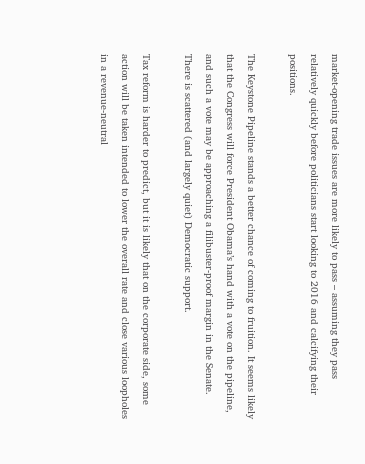market-opening trade issues are more likely to pass – assuming they pass relatively quickly before politicians start looking to 2016 and calcifying their positions.

The Keystone Pipeline stands a better chance of coming to fruition. It seems likely that the Congress will force President Obama’s hand with a vote on the pipeline, and such a vote may be approaching a filibuster-proof margin in the Senate. There is scattered (and largely quiet) Democratic support.

Tax reform is harder to predict, but it is likely that on the corporate side, some action will be taken intended to lower the overall rate and close various loopholes in a revenue-neutral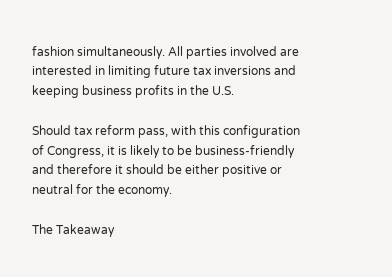fashion simultaneously. All parties involved are interested in limiting future tax inversions and keeping business profits in the U.S.

Should tax reform pass, with this configuration of Congress, it is likely to be business-friendly and therefore it should be either positive or neutral for the economy.

The Takeaway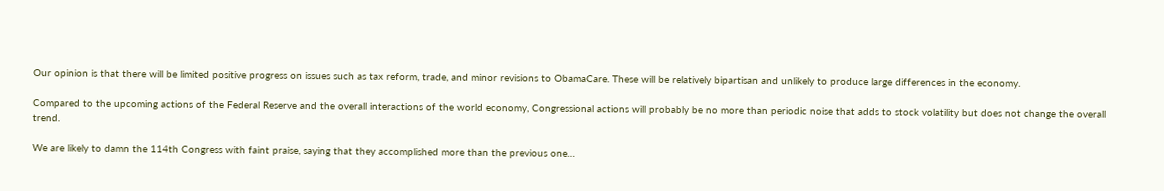Our opinion is that there will be limited positive progress on issues such as tax reform, trade, and minor revisions to ObamaCare. These will be relatively bipartisan and unlikely to produce large differences in the economy.

Compared to the upcoming actions of the Federal Reserve and the overall interactions of the world economy, Congressional actions will probably be no more than periodic noise that adds to stock volatility but does not change the overall trend.

We are likely to damn the 114th Congress with faint praise, saying that they accomplished more than the previous one…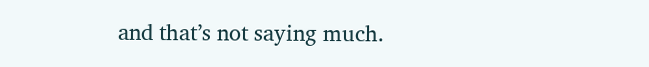and that’s not saying much.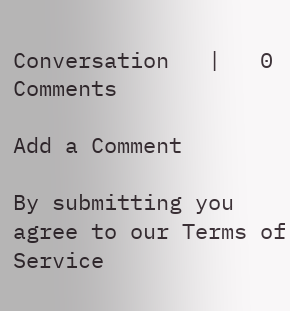Conversation   |   0 Comments

Add a Comment

By submitting you agree to our Terms of Service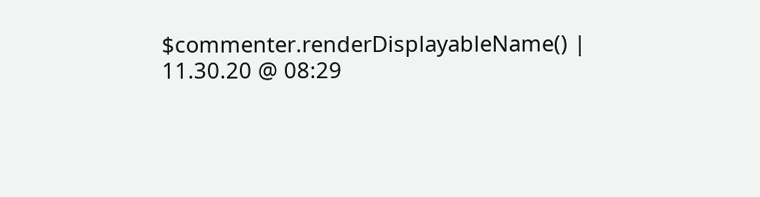$commenter.renderDisplayableName() | 11.30.20 @ 08:29